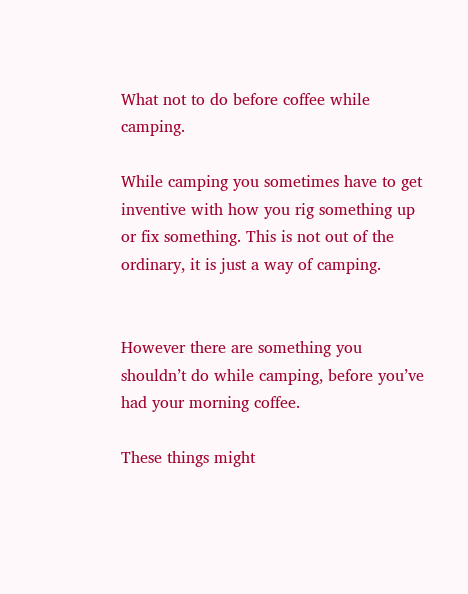What not to do before coffee while camping.

While camping you sometimes have to get inventive with how you rig something up or fix something. This is not out of the ordinary, it is just a way of camping.


However there are something you shouldn’t do while camping, before you’ve had your morning coffee.

These things might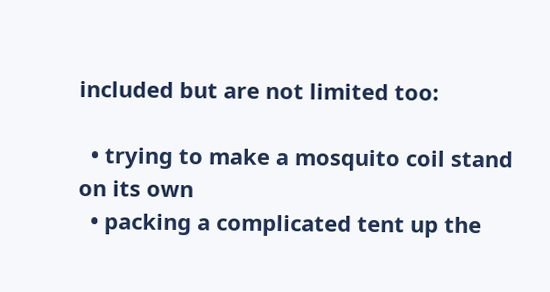included but are not limited too:

  • trying to make a mosquito coil stand on its own
  • packing a complicated tent up the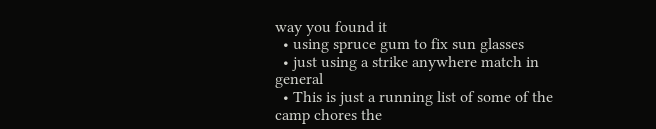way you found it
  • using spruce gum to fix sun glasses
  • just using a strike anywhere match in general
  • This is just a running list of some of the camp chores the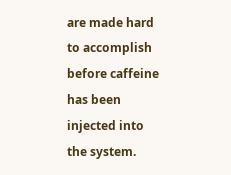are made hard to accomplish before caffeine has been injected into the system.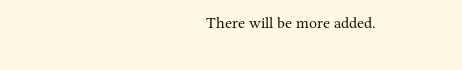There will be more added.